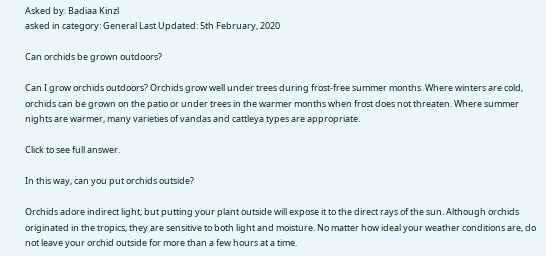Asked by: Badiaa Kinzl
asked in category: General Last Updated: 5th February, 2020

Can orchids be grown outdoors?

Can I grow orchids outdoors? Orchids grow well under trees during frost-free summer months. Where winters are cold, orchids can be grown on the patio or under trees in the warmer months when frost does not threaten. Where summer nights are warmer, many varieties of vandas and cattleya types are appropriate.

Click to see full answer.

In this way, can you put orchids outside?

Orchids adore indirect light, but putting your plant outside will expose it to the direct rays of the sun. Although orchids originated in the tropics, they are sensitive to both light and moisture. No matter how ideal your weather conditions are, do not leave your orchid outside for more than a few hours at a time.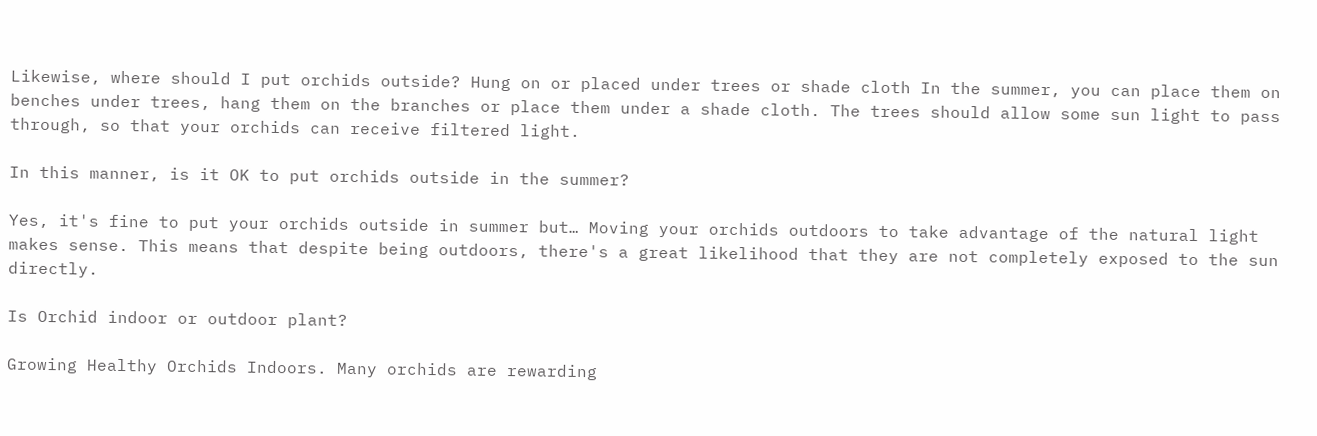Likewise, where should I put orchids outside? Hung on or placed under trees or shade cloth In the summer, you can place them on benches under trees, hang them on the branches or place them under a shade cloth. The trees should allow some sun light to pass through, so that your orchids can receive filtered light.

In this manner, is it OK to put orchids outside in the summer?

Yes, it's fine to put your orchids outside in summer but… Moving your orchids outdoors to take advantage of the natural light makes sense. This means that despite being outdoors, there's a great likelihood that they are not completely exposed to the sun directly.

Is Orchid indoor or outdoor plant?

Growing Healthy Orchids Indoors. Many orchids are rewarding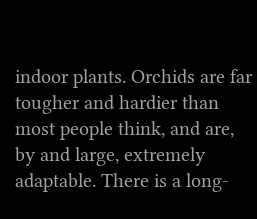indoor plants. Orchids are far tougher and hardier than most people think, and are, by and large, extremely adaptable. There is a long-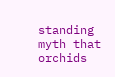standing myth that orchids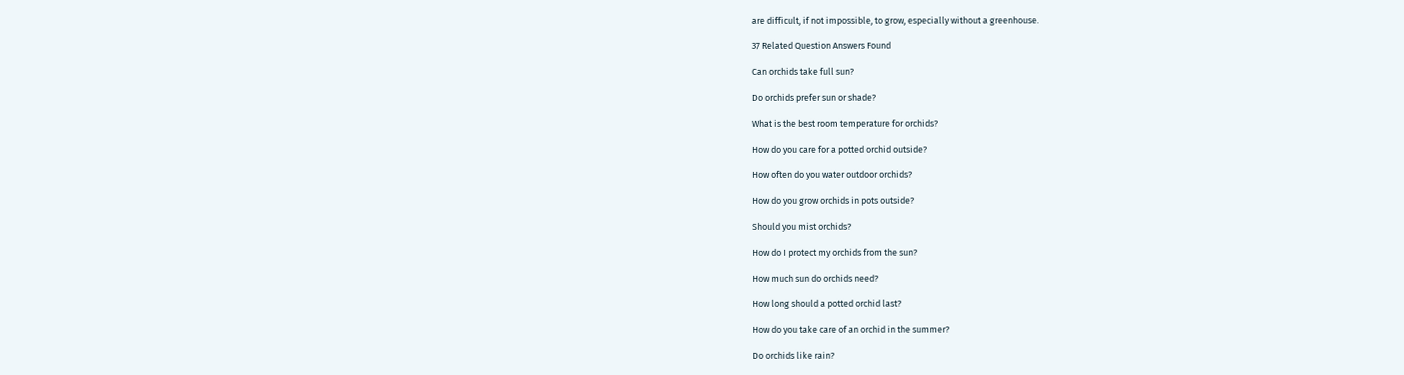are difficult, if not impossible, to grow, especially without a greenhouse.

37 Related Question Answers Found

Can orchids take full sun?

Do orchids prefer sun or shade?

What is the best room temperature for orchids?

How do you care for a potted orchid outside?

How often do you water outdoor orchids?

How do you grow orchids in pots outside?

Should you mist orchids?

How do I protect my orchids from the sun?

How much sun do orchids need?

How long should a potted orchid last?

How do you take care of an orchid in the summer?

Do orchids like rain?